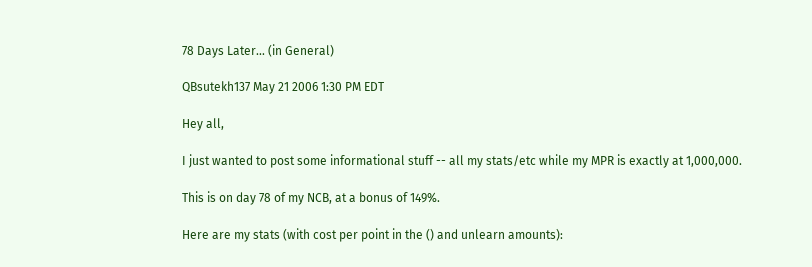78 Days Later... (in General)

QBsutekh137 May 21 2006 1:30 PM EDT

Hey all,

I just wanted to post some informational stuff -- all my stats/etc while my MPR is exactly at 1,000,000.

This is on day 78 of my NCB, at a bonus of 149%.

Here are my stats (with cost per point in the () and unlearn amounts):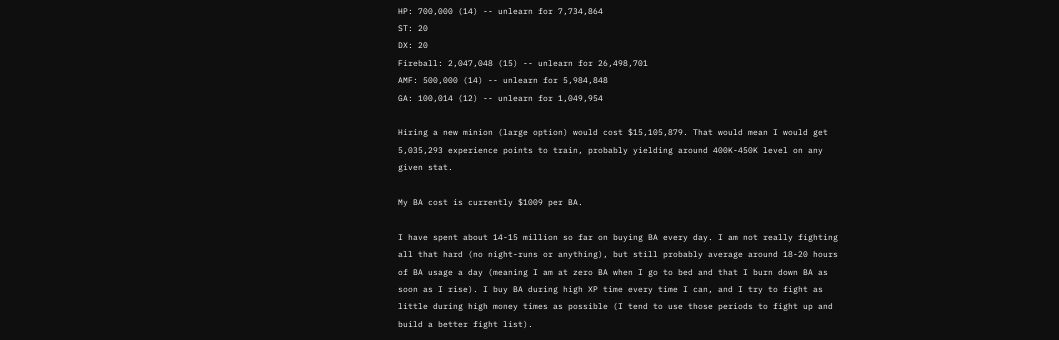HP: 700,000 (14) -- unlearn for 7,734,864
ST: 20
DX: 20
Fireball: 2,047,048 (15) -- unlearn for 26,498,701
AMF: 500,000 (14) -- unlearn for 5,984,848
GA: 100,014 (12) -- unlearn for 1,049,954

Hiring a new minion (large option) would cost $15,105,879. That would mean I would get 5,035,293 experience points to train, probably yielding around 400K-450K level on any given stat.

My BA cost is currently $1009 per BA.

I have spent about 14-15 million so far on buying BA every day. I am not really fighting all that hard (no night-runs or anything), but still probably average around 18-20 hours of BA usage a day (meaning I am at zero BA when I go to bed and that I burn down BA as soon as I rise). I buy BA during high XP time every time I can, and I try to fight as little during high money times as possible (I tend to use those periods to fight up and build a better fight list).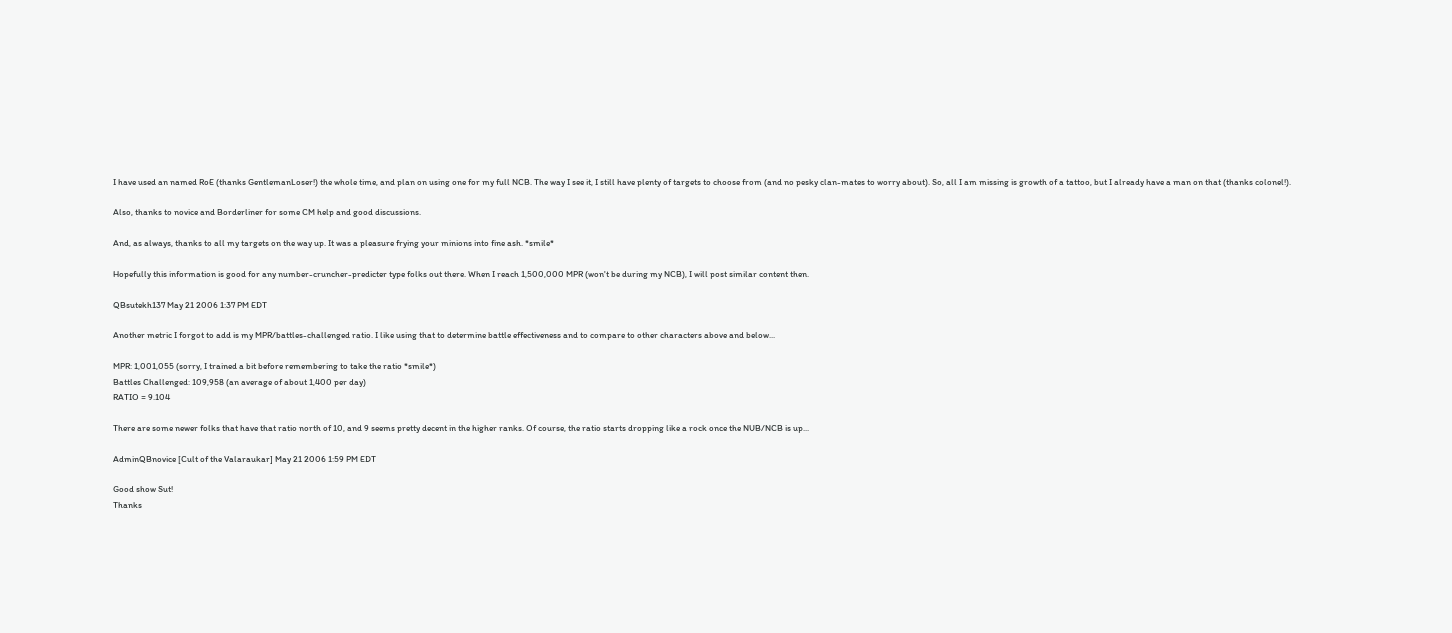I have used an named RoE (thanks GentlemanLoser!) the whole time, and plan on using one for my full NCB. The way I see it, I still have plenty of targets to choose from (and no pesky clan-mates to worry about). So, all I am missing is growth of a tattoo, but I already have a man on that (thanks colonel!).

Also, thanks to novice and Borderliner for some CM help and good discussions.

And, as always, thanks to all my targets on the way up. It was a pleasure frying your minions into fine ash. *smile*

Hopefully this information is good for any number-cruncher-predicter type folks out there. When I reach 1,500,000 MPR (won't be during my NCB), I will post similar content then.

QBsutekh137 May 21 2006 1:37 PM EDT

Another metric I forgot to add is my MPR/battles-challenged ratio. I like using that to determine battle effectiveness and to compare to other characters above and below...

MPR: 1,001,055 (sorry, I trained a bit before remembering to take the ratio *smile*)
Battles Challenged: 109,958 (an average of about 1,400 per day)
RATIO = 9.104

There are some newer folks that have that ratio north of 10, and 9 seems pretty decent in the higher ranks. Of course, the ratio starts dropping like a rock once the NUB/NCB is up...

AdminQBnovice [Cult of the Valaraukar] May 21 2006 1:59 PM EDT

Good show Sut!
Thanks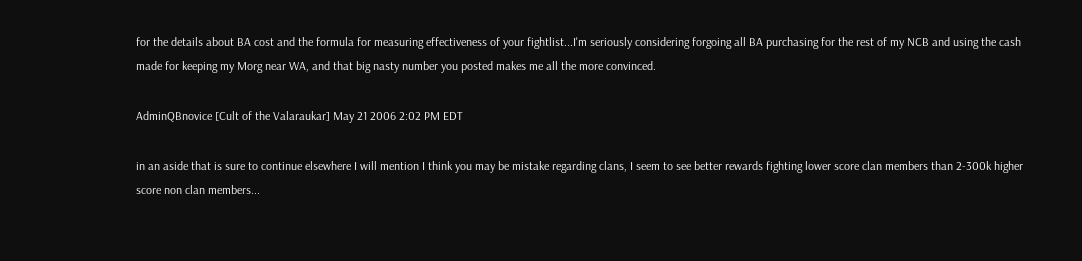for the details about BA cost and the formula for measuring effectiveness of your fightlist...I'm seriously considering forgoing all BA purchasing for the rest of my NCB and using the cash made for keeping my Morg near WA, and that big nasty number you posted makes me all the more convinced.

AdminQBnovice [Cult of the Valaraukar] May 21 2006 2:02 PM EDT

in an aside that is sure to continue elsewhere I will mention I think you may be mistake regarding clans, I seem to see better rewards fighting lower score clan members than 2-300k higher score non clan members...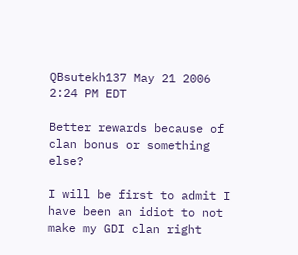QBsutekh137 May 21 2006 2:24 PM EDT

Better rewards because of clan bonus or something else?

I will be first to admit I have been an idiot to not make my GDI clan right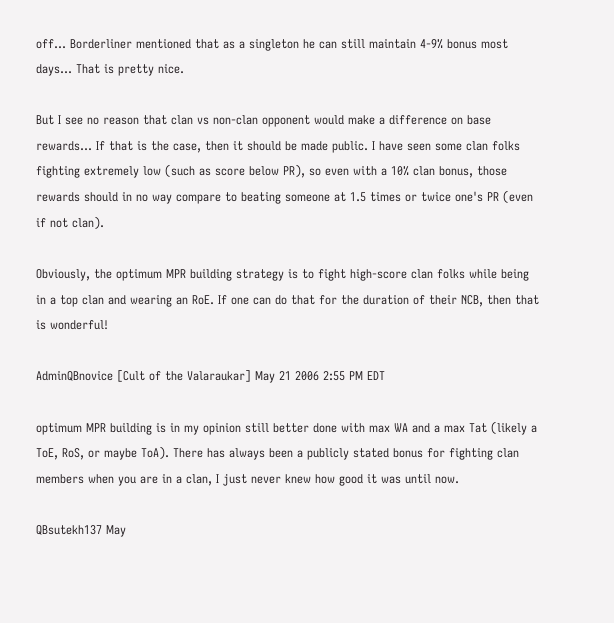off... Borderliner mentioned that as a singleton he can still maintain 4-9% bonus most days... That is pretty nice.

But I see no reason that clan vs non-clan opponent would make a difference on base rewards... If that is the case, then it should be made public. I have seen some clan folks fighting extremely low (such as score below PR), so even with a 10% clan bonus, those rewards should in no way compare to beating someone at 1.5 times or twice one's PR (even if not clan).

Obviously, the optimum MPR building strategy is to fight high-score clan folks while being in a top clan and wearing an RoE. If one can do that for the duration of their NCB, then that is wonderful!

AdminQBnovice [Cult of the Valaraukar] May 21 2006 2:55 PM EDT

optimum MPR building is in my opinion still better done with max WA and a max Tat (likely a ToE, RoS, or maybe ToA). There has always been a publicly stated bonus for fighting clan members when you are in a clan, I just never knew how good it was until now.

QBsutekh137 May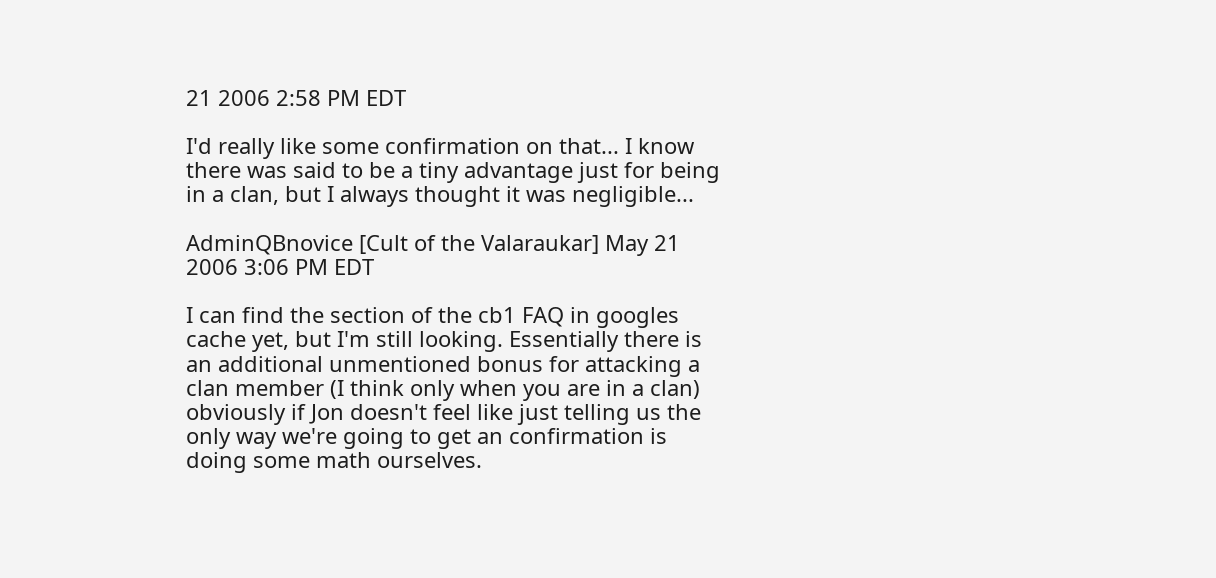21 2006 2:58 PM EDT

I'd really like some confirmation on that... I know there was said to be a tiny advantage just for being in a clan, but I always thought it was negligible...

AdminQBnovice [Cult of the Valaraukar] May 21 2006 3:06 PM EDT

I can find the section of the cb1 FAQ in googles cache yet, but I'm still looking. Essentially there is an additional unmentioned bonus for attacking a clan member (I think only when you are in a clan) obviously if Jon doesn't feel like just telling us the only way we're going to get an confirmation is doing some math ourselves.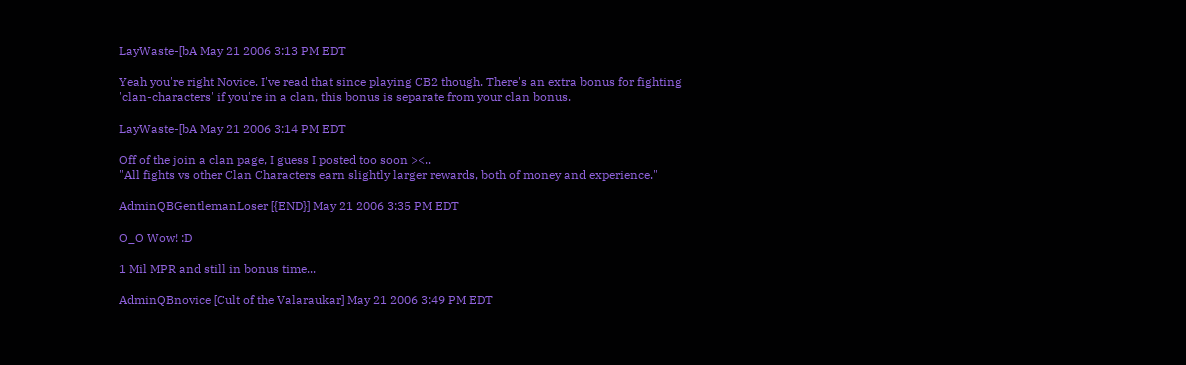LayWaste-[bA May 21 2006 3:13 PM EDT

Yeah you're right Novice. I've read that since playing CB2 though. There's an extra bonus for fighting 'clan-characters' if you're in a clan, this bonus is separate from your clan bonus.

LayWaste-[bA May 21 2006 3:14 PM EDT

Off of the join a clan page, I guess I posted too soon ><..
"All fights vs other Clan Characters earn slightly larger rewards, both of money and experience."

AdminQBGentlemanLoser [{END}] May 21 2006 3:35 PM EDT

O_O Wow! :D

1 Mil MPR and still in bonus time...

AdminQBnovice [Cult of the Valaraukar] May 21 2006 3:49 PM EDT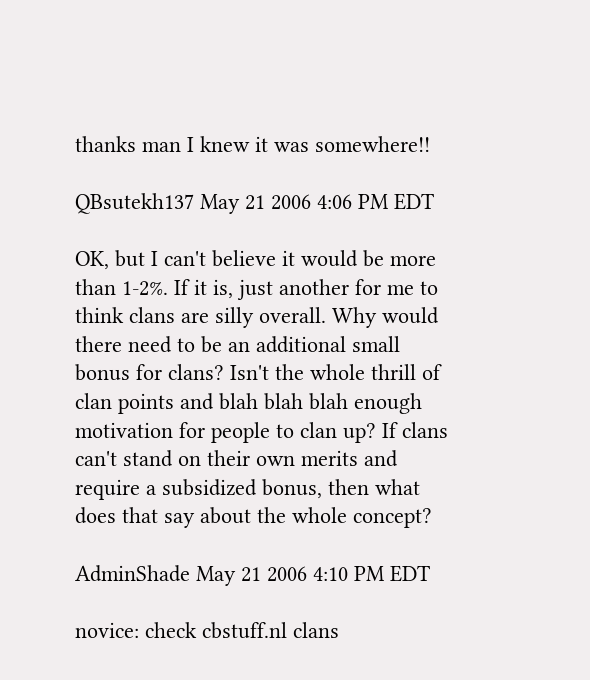thanks man I knew it was somewhere!!

QBsutekh137 May 21 2006 4:06 PM EDT

OK, but I can't believe it would be more than 1-2%. If it is, just another for me to think clans are silly overall. Why would there need to be an additional small bonus for clans? Isn't the whole thrill of clan points and blah blah blah enough motivation for people to clan up? If clans can't stand on their own merits and require a subsidized bonus, then what does that say about the whole concept?

AdminShade May 21 2006 4:10 PM EDT

novice: check cbstuff.nl clans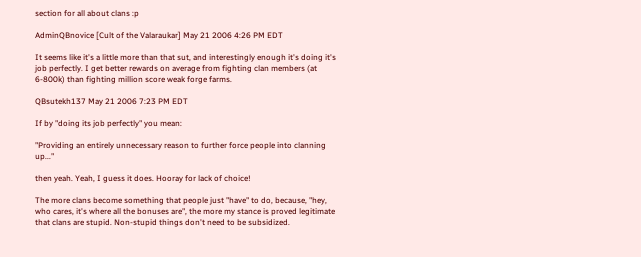section for all about clans :p

AdminQBnovice [Cult of the Valaraukar] May 21 2006 4:26 PM EDT

It seems like it's a little more than that sut, and interestingly enough it's doing it's job perfectly. I get better rewards on average from fighting clan members (at 6-800k) than fighting million score weak forge farms.

QBsutekh137 May 21 2006 7:23 PM EDT

If by "doing its job perfectly" you mean:

"Providing an entirely unnecessary reason to further force people into clanning up..."

then yeah. Yeah, I guess it does. Hooray for lack of choice!

The more clans become something that people just "have" to do, because, "hey, who cares, it's where all the bonuses are", the more my stance is proved legitimate that clans are stupid. Non-stupid things don't need to be subsidized.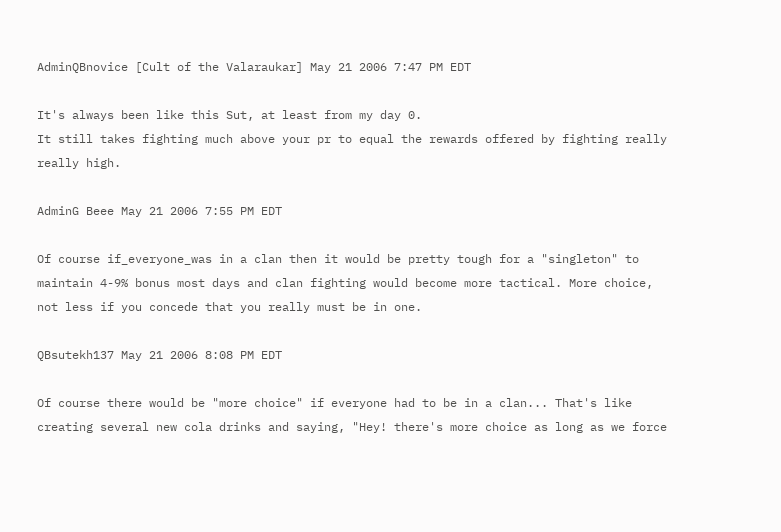AdminQBnovice [Cult of the Valaraukar] May 21 2006 7:47 PM EDT

It's always been like this Sut, at least from my day 0.
It still takes fighting much above your pr to equal the rewards offered by fighting really really high.

AdminG Beee May 21 2006 7:55 PM EDT

Of course if_everyone_was in a clan then it would be pretty tough for a "singleton" to maintain 4-9% bonus most days and clan fighting would become more tactical. More choice, not less if you concede that you really must be in one.

QBsutekh137 May 21 2006 8:08 PM EDT

Of course there would be "more choice" if everyone had to be in a clan... That's like creating several new cola drinks and saying, "Hey! there's more choice as long as we force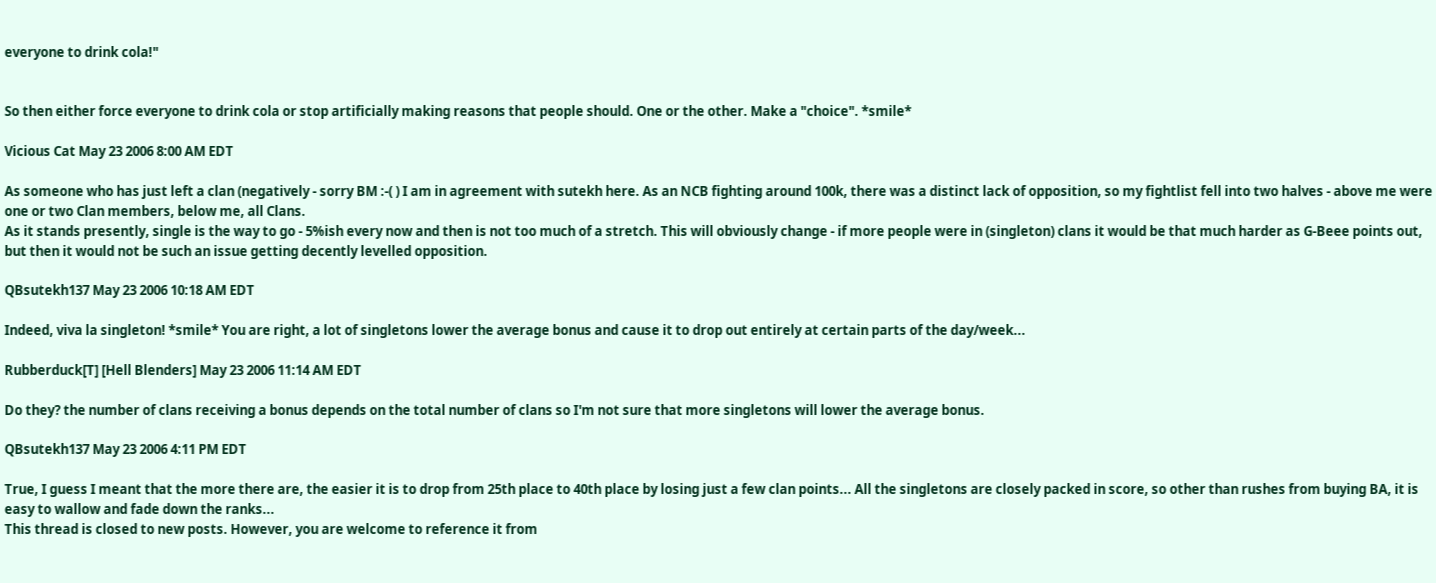everyone to drink cola!"


So then either force everyone to drink cola or stop artificially making reasons that people should. One or the other. Make a "choice". *smile*

Vicious Cat May 23 2006 8:00 AM EDT

As someone who has just left a clan (negatively - sorry BM :-( ) I am in agreement with sutekh here. As an NCB fighting around 100k, there was a distinct lack of opposition, so my fightlist fell into two halves - above me were one or two Clan members, below me, all Clans.
As it stands presently, single is the way to go - 5%ish every now and then is not too much of a stretch. This will obviously change - if more people were in (singleton) clans it would be that much harder as G-Beee points out, but then it would not be such an issue getting decently levelled opposition.

QBsutekh137 May 23 2006 10:18 AM EDT

Indeed, viva la singleton! *smile* You are right, a lot of singletons lower the average bonus and cause it to drop out entirely at certain parts of the day/week...

Rubberduck[T] [Hell Blenders] May 23 2006 11:14 AM EDT

Do they? the number of clans receiving a bonus depends on the total number of clans so I'm not sure that more singletons will lower the average bonus.

QBsutekh137 May 23 2006 4:11 PM EDT

True, I guess I meant that the more there are, the easier it is to drop from 25th place to 40th place by losing just a few clan points... All the singletons are closely packed in score, so other than rushes from buying BA, it is easy to wallow and fade down the ranks...
This thread is closed to new posts. However, you are welcome to reference it from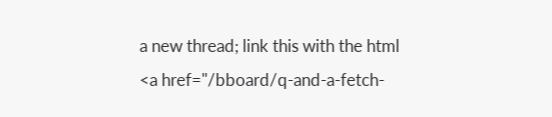a new thread; link this with the html <a href="/bboard/q-and-a-fetch-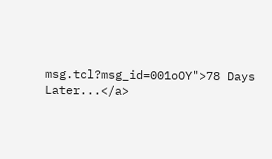msg.tcl?msg_id=001oOY">78 Days Later...</a>